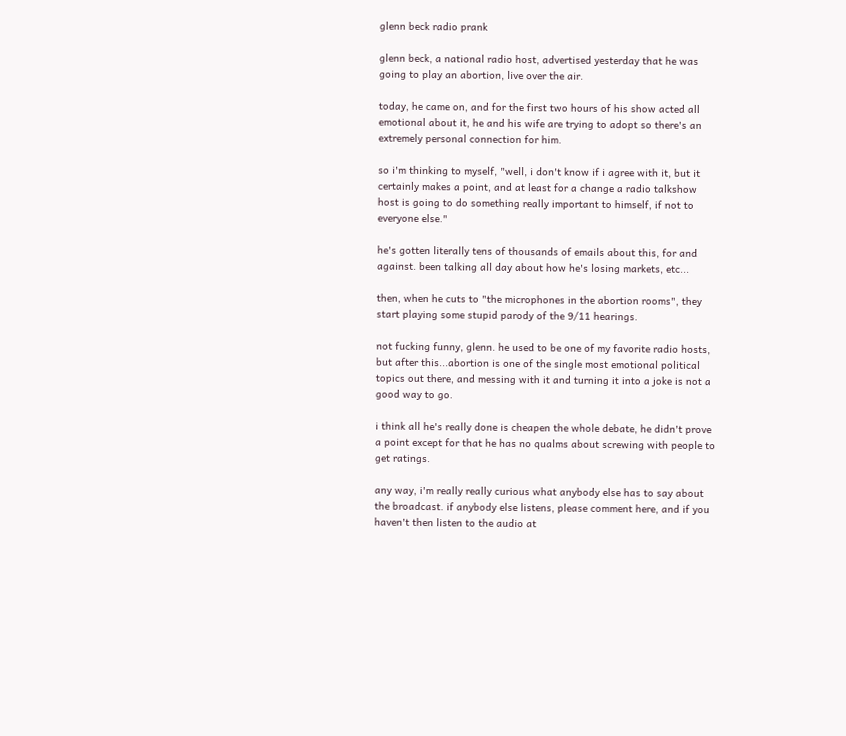glenn beck radio prank

glenn beck, a national radio host, advertised yesterday that he was going to play an abortion, live over the air.

today, he came on, and for the first two hours of his show acted all emotional about it, he and his wife are trying to adopt so there's an extremely personal connection for him.

so i'm thinking to myself, "well, i don't know if i agree with it, but it certainly makes a point, and at least for a change a radio talkshow host is going to do something really important to himself, if not to everyone else."

he's gotten literally tens of thousands of emails about this, for and against. been talking all day about how he's losing markets, etc...

then, when he cuts to "the microphones in the abortion rooms", they start playing some stupid parody of the 9/11 hearings.

not fucking funny, glenn. he used to be one of my favorite radio hosts, but after this...abortion is one of the single most emotional political topics out there, and messing with it and turning it into a joke is not a good way to go.

i think all he's really done is cheapen the whole debate, he didn't prove a point except for that he has no qualms about screwing with people to get ratings.

any way, i'm really really curious what anybody else has to say about the broadcast. if anybody else listens, please comment here, and if you haven't then listen to the audio at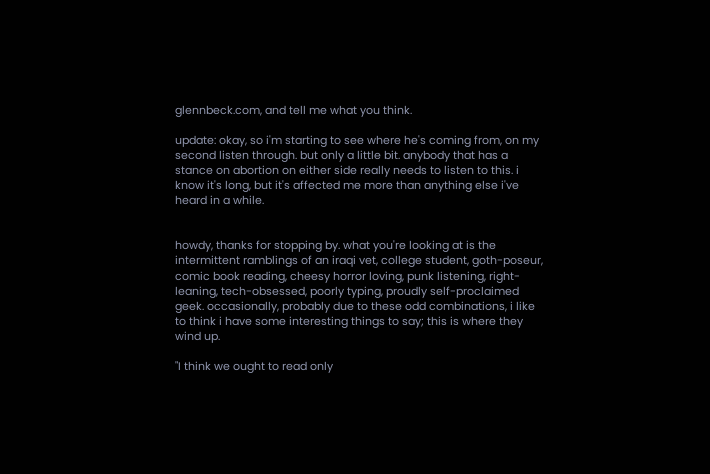glennbeck.com, and tell me what you think.

update: okay, so i'm starting to see where he's coming from, on my second listen through. but only a little bit. anybody that has a stance on abortion on either side really needs to listen to this. i know it's long, but it's affected me more than anything else i've heard in a while.


howdy, thanks for stopping by. what you're looking at is the intermittent ramblings of an iraqi vet, college student, goth-poseur, comic book reading, cheesy horror loving, punk listening, right-leaning, tech-obsessed, poorly typing, proudly self-proclaimed geek. occasionally, probably due to these odd combinations, i like to think i have some interesting things to say; this is where they wind up.

"I think we ought to read only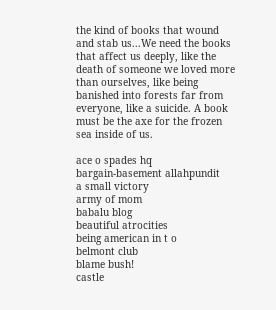the kind of books that wound and stab us...We need the books that affect us deeply, like the death of someone we loved more than ourselves, like being banished into forests far from everyone, like a suicide. A book must be the axe for the frozen sea inside of us.

ace o spades hq
bargain-basement allahpundit
a small victory
army of mom
babalu blog
beautiful atrocities
being american in t o
belmont club
blame bush!
castle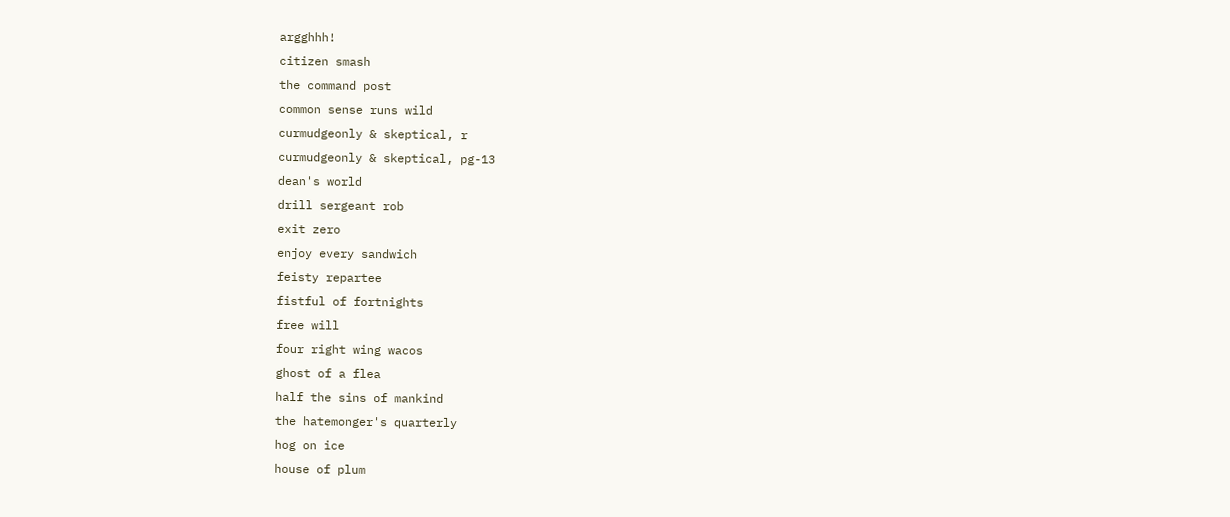argghhh!
citizen smash
the command post
common sense runs wild
curmudgeonly & skeptical, r
curmudgeonly & skeptical, pg-13
dean's world
drill sergeant rob
exit zero
enjoy every sandwich
feisty repartee
fistful of fortnights
free will
four right wing wacos
ghost of a flea
half the sins of mankind
the hatemonger's quarterly
hog on ice
house of plum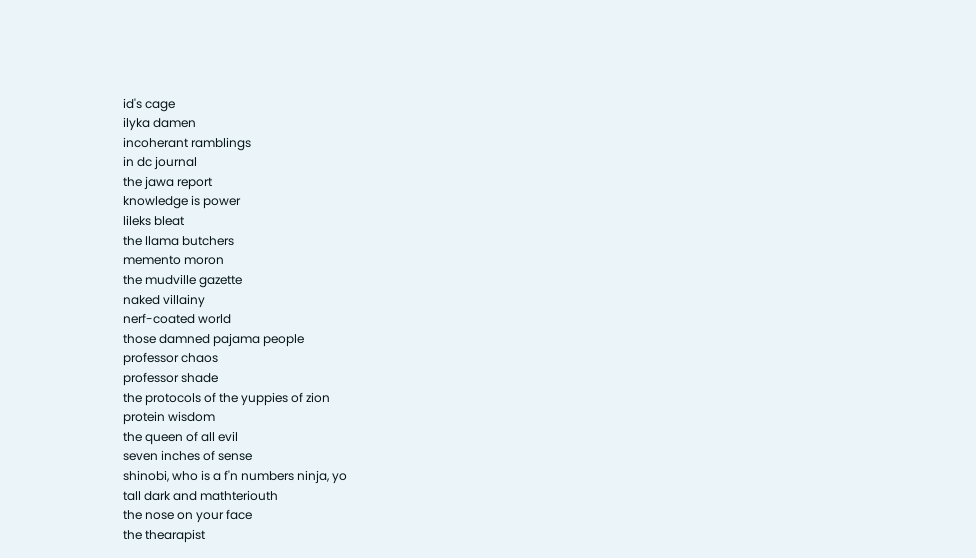id's cage
ilyka damen
incoherant ramblings
in dc journal
the jawa report
knowledge is power
lileks bleat
the llama butchers
memento moron
the mudville gazette
naked villainy
nerf-coated world
those damned pajama people
professor chaos
professor shade
the protocols of the yuppies of zion
protein wisdom
the queen of all evil
seven inches of sense
shinobi, who is a f'n numbers ninja, yo
tall dark and mathteriouth
the nose on your face
the thearapist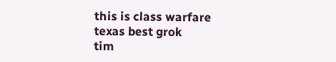this is class warfare
texas best grok
tim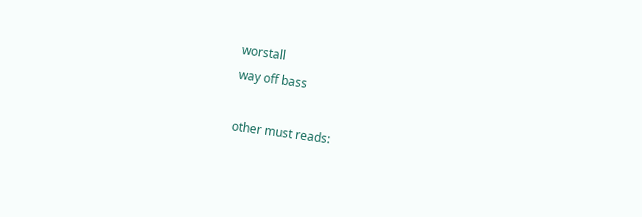worstall
way off bass

other must reads: